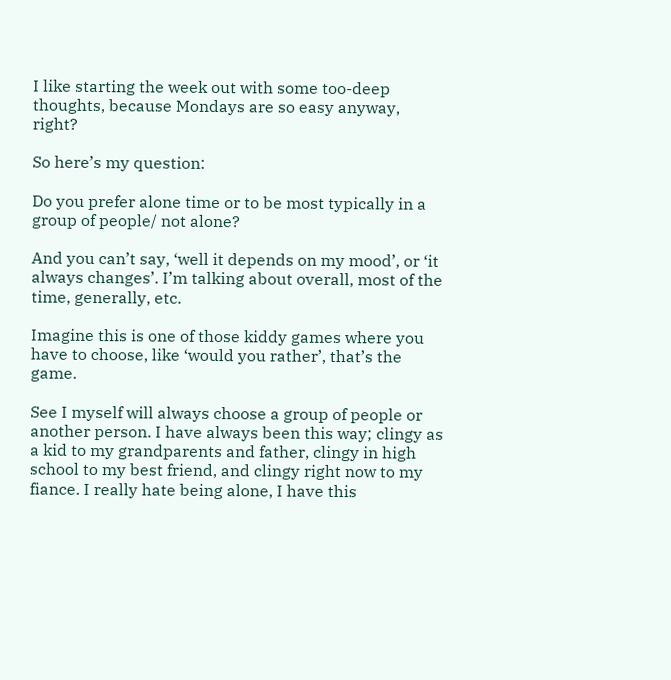I like starting the week out with some too-deep thoughts, because Mondays are so easy anyway, right?

So here’s my question:

Do you prefer alone time or to be most typically in a group of people/ not alone?

And you can’t say, ‘well it depends on my mood’, or ‘it always changes’. I’m talking about overall, most of the time, generally, etc.

Imagine this is one of those kiddy games where you have to choose, like ‘would you rather’, that’s the game.

See I myself will always choose a group of people or another person. I have always been this way; clingy as a kid to my grandparents and father, clingy in high school to my best friend, and clingy right now to my fiance. I really hate being alone, I have this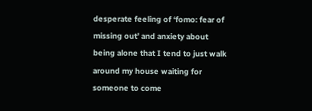desperate feeling of ‘fomo: fear of missing out’ and anxiety about being alone that I tend to just walk around my house waiting for someone to come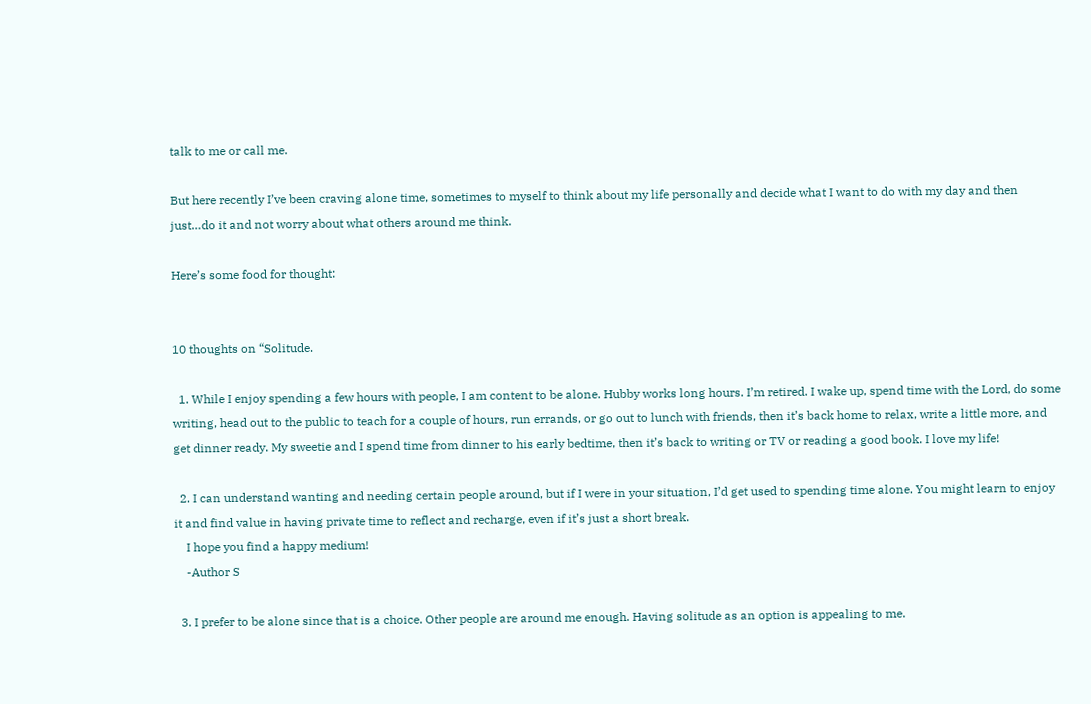talk to me or call me.

But here recently I’ve been craving alone time, sometimes to myself to think about my life personally and decide what I want to do with my day and then just…do it and not worry about what others around me think.

Here’s some food for thought:


10 thoughts on “Solitude.

  1. While I enjoy spending a few hours with people, I am content to be alone. Hubby works long hours. I’m retired. I wake up, spend time with the Lord, do some writing, head out to the public to teach for a couple of hours, run errands, or go out to lunch with friends, then it’s back home to relax, write a little more, and get dinner ready. My sweetie and I spend time from dinner to his early bedtime, then it’s back to writing or TV or reading a good book. I love my life!

  2. I can understand wanting and needing certain people around, but if I were in your situation, I’d get used to spending time alone. You might learn to enjoy it and find value in having private time to reflect and recharge, even if it’s just a short break.
    I hope you find a happy medium!
    -Author S

  3. I prefer to be alone since that is a choice. Other people are around me enough. Having solitude as an option is appealing to me.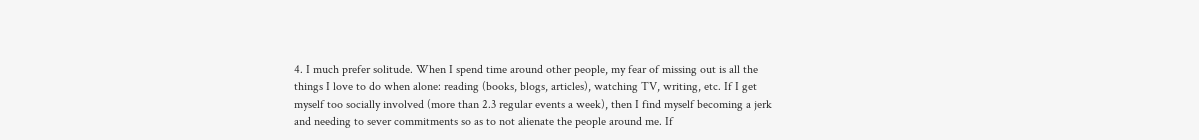4. I much prefer solitude. When I spend time around other people, my fear of missing out is all the things I love to do when alone: reading (books, blogs, articles), watching TV, writing, etc. If I get myself too socially involved (more than 2.3 regular events a week), then I find myself becoming a jerk and needing to sever commitments so as to not alienate the people around me. If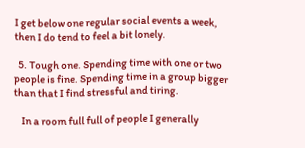I get below one regular social events a week, then I do tend to feel a bit lonely.

  5. Tough one. Spending time with one or two people is fine. Spending time in a group bigger than that I find stressful and tiring.

    In a room full full of people I generally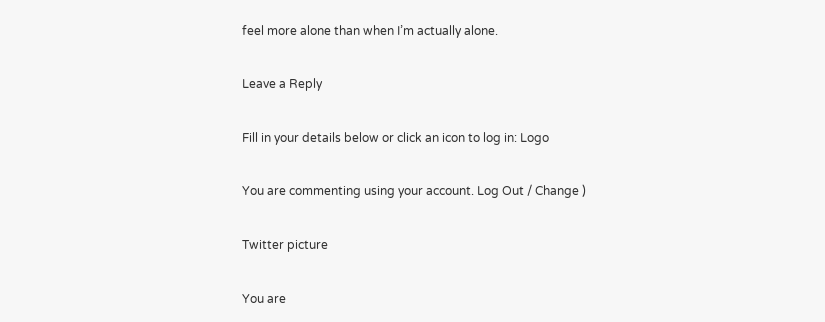feel more alone than when I’m actually alone.

Leave a Reply

Fill in your details below or click an icon to log in: Logo

You are commenting using your account. Log Out / Change )

Twitter picture

You are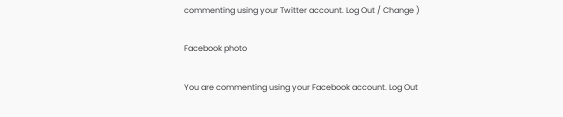commenting using your Twitter account. Log Out / Change )

Facebook photo

You are commenting using your Facebook account. Log Out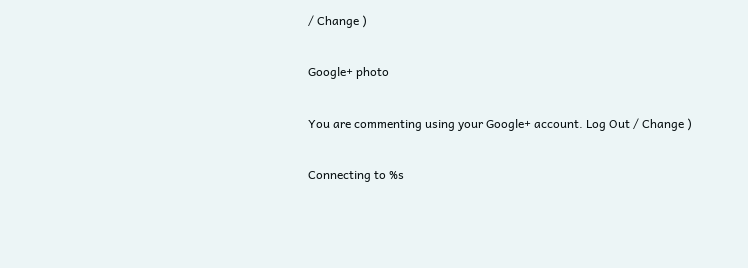/ Change )

Google+ photo

You are commenting using your Google+ account. Log Out / Change )

Connecting to %s